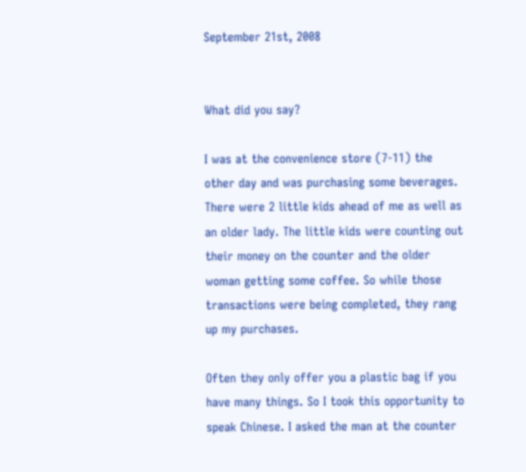September 21st, 2008


What did you say?

I was at the convenience store (7-11) the other day and was purchasing some beverages. There were 2 little kids ahead of me as well as an older lady. The little kids were counting out their money on the counter and the older woman getting some coffee. So while those transactions were being completed, they rang up my purchases.

Often they only offer you a plastic bag if you have many things. So I took this opportunity to speak Chinese. I asked the man at the counter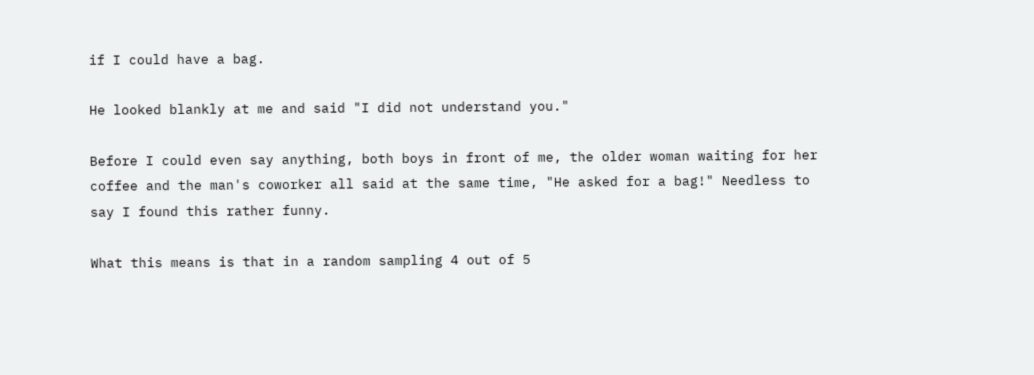if I could have a bag.

He looked blankly at me and said "I did not understand you."

Before I could even say anything, both boys in front of me, the older woman waiting for her coffee and the man's coworker all said at the same time, "He asked for a bag!" Needless to say I found this rather funny.

What this means is that in a random sampling 4 out of 5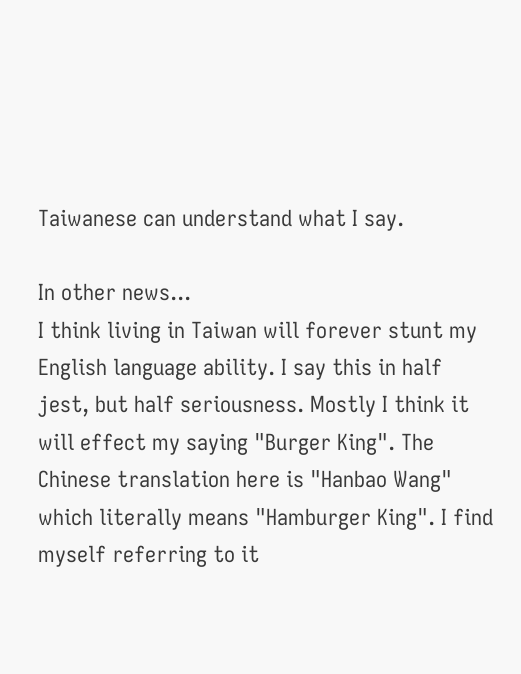Taiwanese can understand what I say.

In other news...
I think living in Taiwan will forever stunt my English language ability. I say this in half jest, but half seriousness. Mostly I think it will effect my saying "Burger King". The Chinese translation here is "Hanbao Wang" which literally means "Hamburger King". I find myself referring to it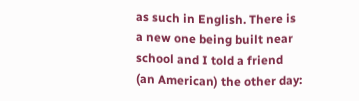as such in English. There is a new one being built near school and I told a friend (an American) the other day: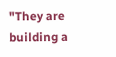"They are building a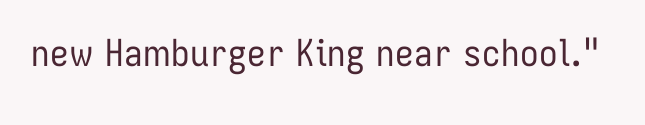new Hamburger King near school."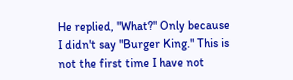He replied, "What?" Only because I didn't say "Burger King." This is not the first time I have not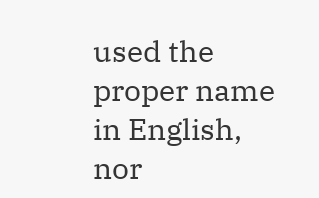used the proper name in English, nor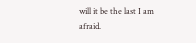will it be the last I am afraid.